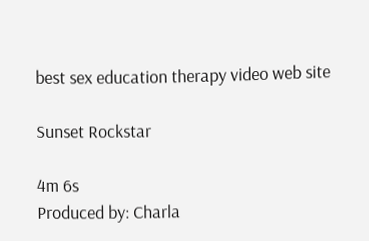best sex education therapy video web site

Sunset Rockstar

4m 6s
Produced by: Charla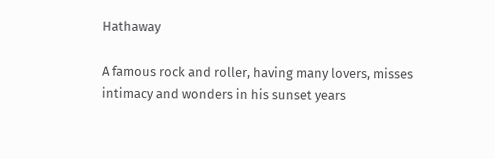Hathaway

A famous rock and roller, having many lovers, misses intimacy and wonders in his sunset years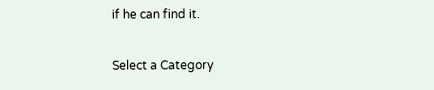if he can find it.

Select a Category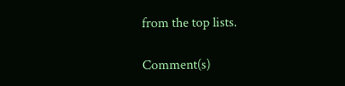from the top lists.

Comment(s)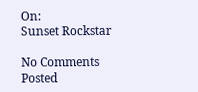On:
Sunset Rockstar

No Comments Posted